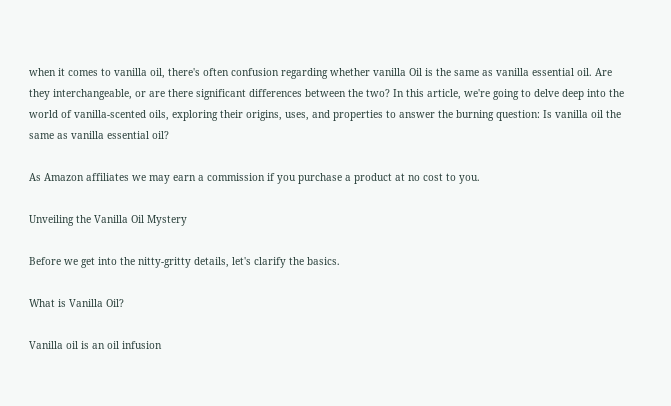when it comes to vanilla oil, there's often confusion regarding whether vanilla Oil is the same as vanilla essential oil. Are they interchangeable, or are there significant differences between the two? In this article, we're going to delve deep into the world of vanilla-scented oils, exploring their origins, uses, and properties to answer the burning question: Is vanilla oil the same as vanilla essential oil?

As Amazon affiliates we may earn a commission if you purchase a product at no cost to you.

Unveiling the Vanilla Oil Mystery

Before we get into the nitty-gritty details, let's clarify the basics.

What is Vanilla Oil?

Vanilla oil is an oil infusion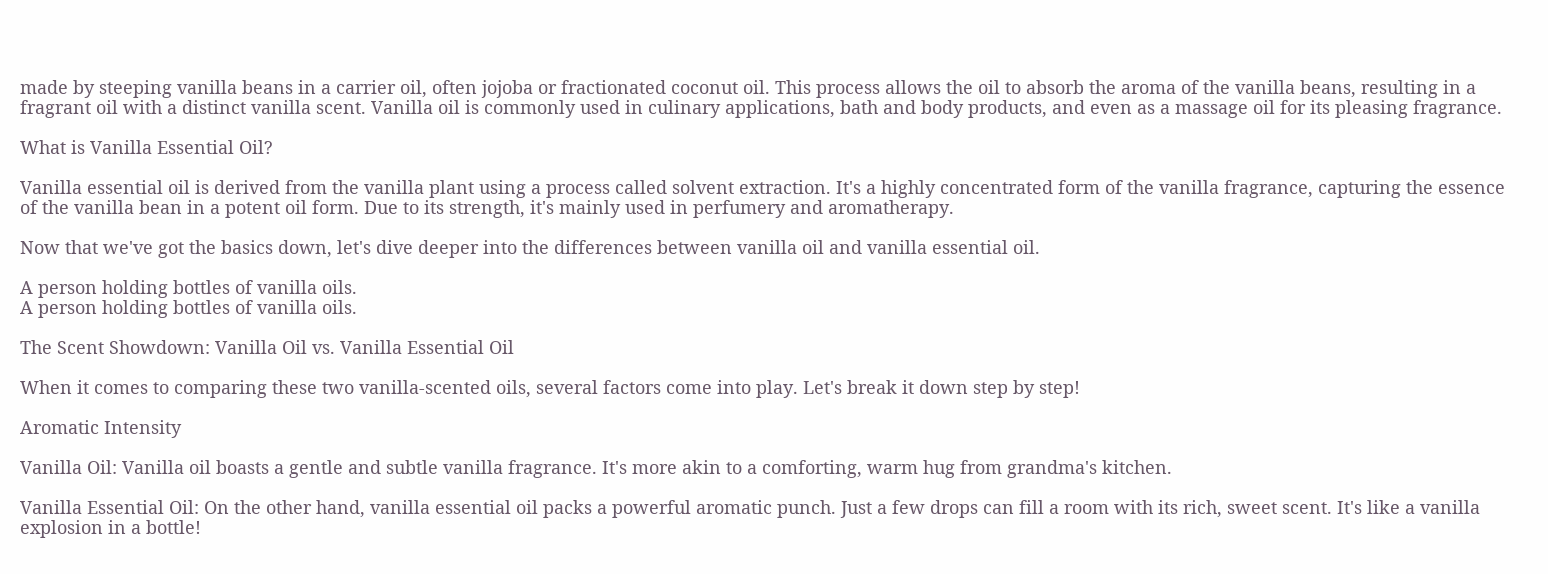made by steeping vanilla beans in a carrier oil, often jojoba or fractionated coconut oil. This process allows the oil to absorb the aroma of the vanilla beans, resulting in a fragrant oil with a distinct vanilla scent. Vanilla oil is commonly used in culinary applications, bath and body products, and even as a massage oil for its pleasing fragrance.

What is Vanilla Essential Oil?

Vanilla essential oil is derived from the vanilla plant using a process called solvent extraction. It's a highly concentrated form of the vanilla fragrance, capturing the essence of the vanilla bean in a potent oil form. Due to its strength, it's mainly used in perfumery and aromatherapy.

Now that we've got the basics down, let's dive deeper into the differences between vanilla oil and vanilla essential oil.

A person holding bottles of vanilla oils.
A person holding bottles of vanilla oils.

The Scent Showdown: Vanilla Oil vs. Vanilla Essential Oil

When it comes to comparing these two vanilla-scented oils, several factors come into play. Let's break it down step by step!

Aromatic Intensity

Vanilla Oil: Vanilla oil boasts a gentle and subtle vanilla fragrance. It's more akin to a comforting, warm hug from grandma's kitchen.

Vanilla Essential Oil: On the other hand, vanilla essential oil packs a powerful aromatic punch. Just a few drops can fill a room with its rich, sweet scent. It's like a vanilla explosion in a bottle!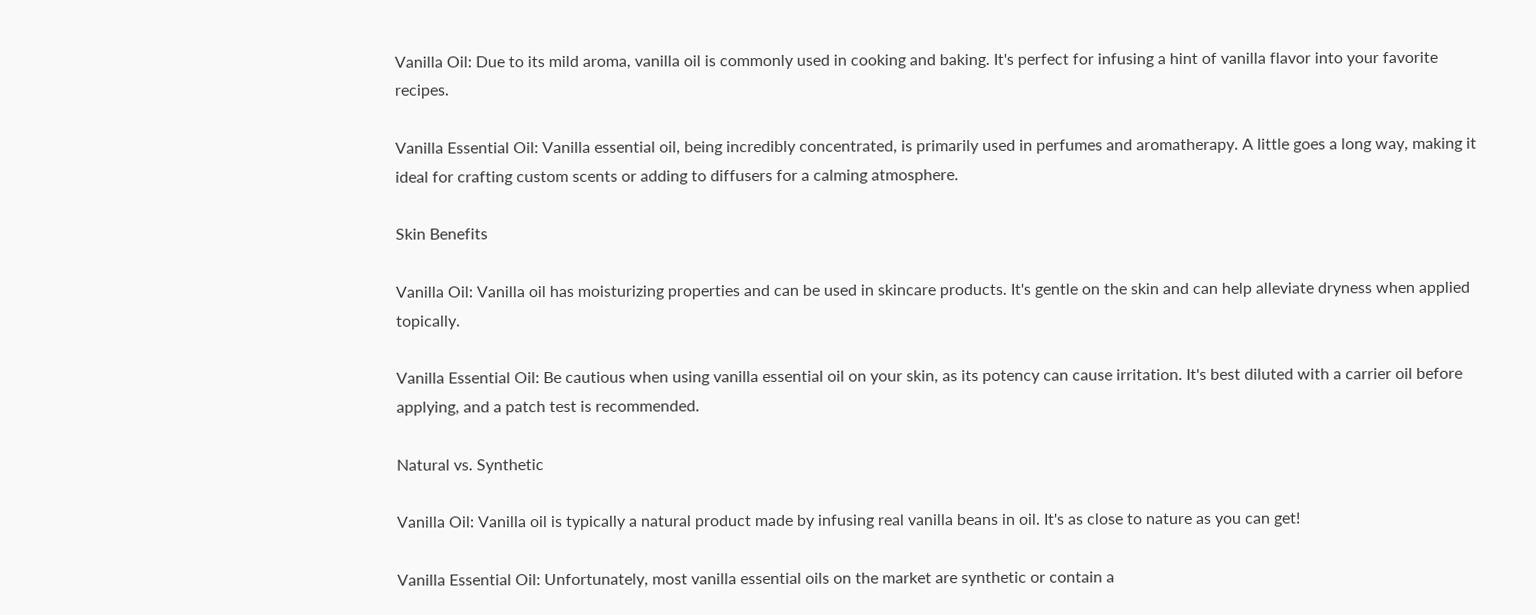Vanilla Oil: Due to its mild aroma, vanilla oil is commonly used in cooking and baking. It's perfect for infusing a hint of vanilla flavor into your favorite recipes.

Vanilla Essential Oil: Vanilla essential oil, being incredibly concentrated, is primarily used in perfumes and aromatherapy. A little goes a long way, making it ideal for crafting custom scents or adding to diffusers for a calming atmosphere.

Skin Benefits

Vanilla Oil: Vanilla oil has moisturizing properties and can be used in skincare products. It's gentle on the skin and can help alleviate dryness when applied topically.

Vanilla Essential Oil: Be cautious when using vanilla essential oil on your skin, as its potency can cause irritation. It's best diluted with a carrier oil before applying, and a patch test is recommended.

Natural vs. Synthetic

Vanilla Oil: Vanilla oil is typically a natural product made by infusing real vanilla beans in oil. It's as close to nature as you can get!

Vanilla Essential Oil: Unfortunately, most vanilla essential oils on the market are synthetic or contain a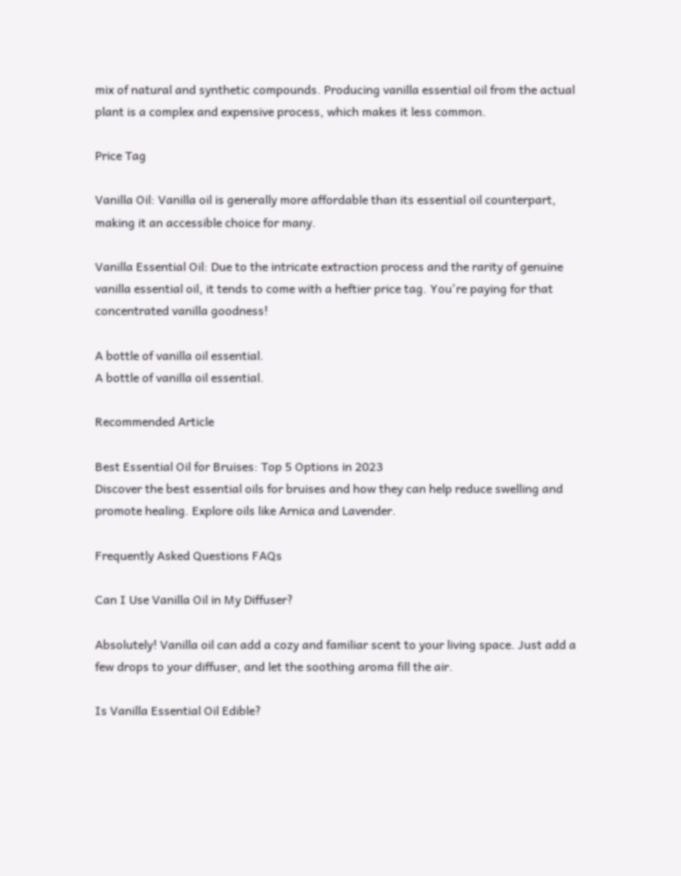mix of natural and synthetic compounds. Producing vanilla essential oil from the actual plant is a complex and expensive process, which makes it less common.

Price Tag

Vanilla Oil: Vanilla oil is generally more affordable than its essential oil counterpart, making it an accessible choice for many.

Vanilla Essential Oil: Due to the intricate extraction process and the rarity of genuine vanilla essential oil, it tends to come with a heftier price tag. You're paying for that concentrated vanilla goodness!

A bottle of vanilla oil essential.
A bottle of vanilla oil essential.

Recommended Article

Best Essential Oil for Bruises: Top 5 Options in 2023
Discover the best essential oils for bruises and how they can help reduce swelling and promote healing. Explore oils like Arnica and Lavender.

Frequently Asked Questions FAQs

Can I Use Vanilla Oil in My Diffuser?

Absolutely! Vanilla oil can add a cozy and familiar scent to your living space. Just add a few drops to your diffuser, and let the soothing aroma fill the air.

Is Vanilla Essential Oil Edible?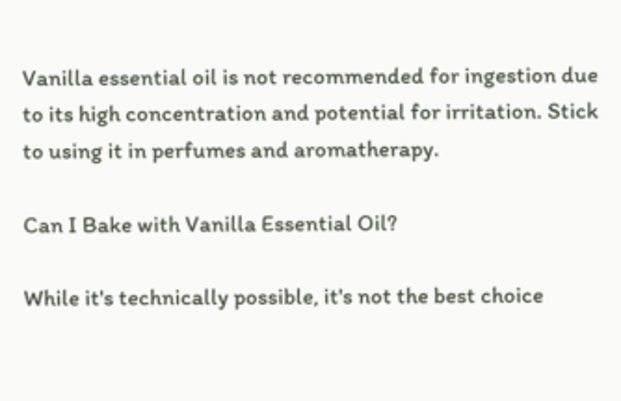Vanilla essential oil is not recommended for ingestion due to its high concentration and potential for irritation. Stick to using it in perfumes and aromatherapy.

Can I Bake with Vanilla Essential Oil?

While it's technically possible, it's not the best choice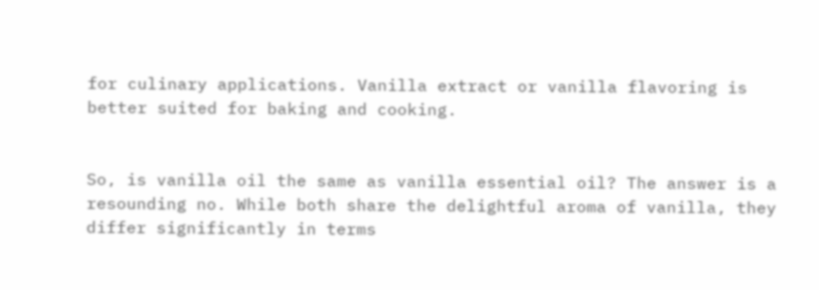for culinary applications. Vanilla extract or vanilla flavoring is better suited for baking and cooking.


So, is vanilla oil the same as vanilla essential oil? The answer is a resounding no. While both share the delightful aroma of vanilla, they differ significantly in terms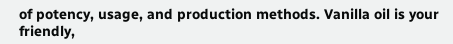of potency, usage, and production methods. Vanilla oil is your friendly,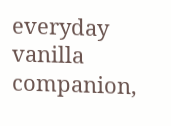everyday vanilla companion,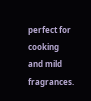perfect for cooking and mild fragrances.